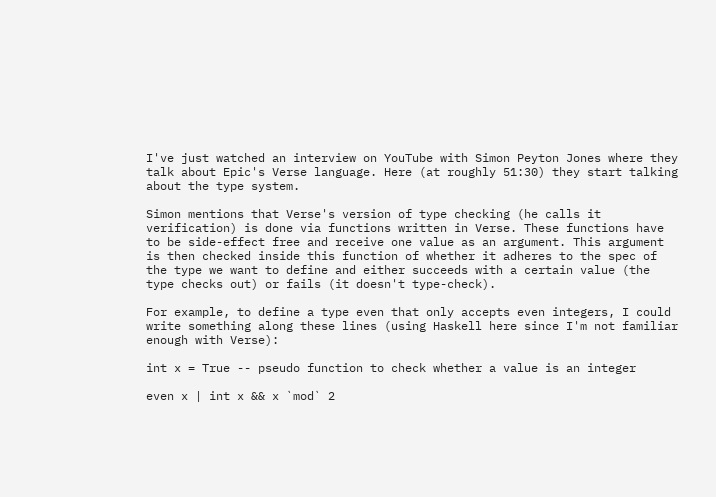I've just watched an interview on YouTube with Simon Peyton Jones where they talk about Epic's Verse language. Here (at roughly 51:30) they start talking about the type system.

Simon mentions that Verse's version of type checking (he calls it verification) is done via functions written in Verse. These functions have to be side-effect free and receive one value as an argument. This argument is then checked inside this function of whether it adheres to the spec of the type we want to define and either succeeds with a certain value (the type checks out) or fails (it doesn't type-check).

For example, to define a type even that only accepts even integers, I could write something along these lines (using Haskell here since I'm not familiar enough with Verse):

int x = True -- pseudo function to check whether a value is an integer

even x | int x && x `mod` 2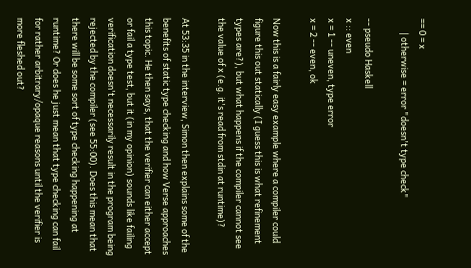== 0 = x
       | otherwise = error "doesn't type check"

-- pseudo Haskell
x :: even
x = 1 -- uneven, type error
x = 2 -- even, ok

Now this is a fairly easy example where a compiler could figure this out statically (I guess this is what refinement types are?), but what happens if the compiler cannot see the value of x (e.g. it's read from stdin at runtime)?

At 53:35 in the interview, Simon then explains some of the benefits of static type checking and how Verse approaches this topic. He then says, that the verifier can either accept or fail a type test, but it (in my opinion) sounds like failing verification doesn't necessarily result in the program being rejected by the compiler (see 55:00). Does this mean that there will be some sort of type checking happening at runtime? Or does he just mean that type checking can fail for rather arbitrary/opaque reasons until the verifier is more fleshed out?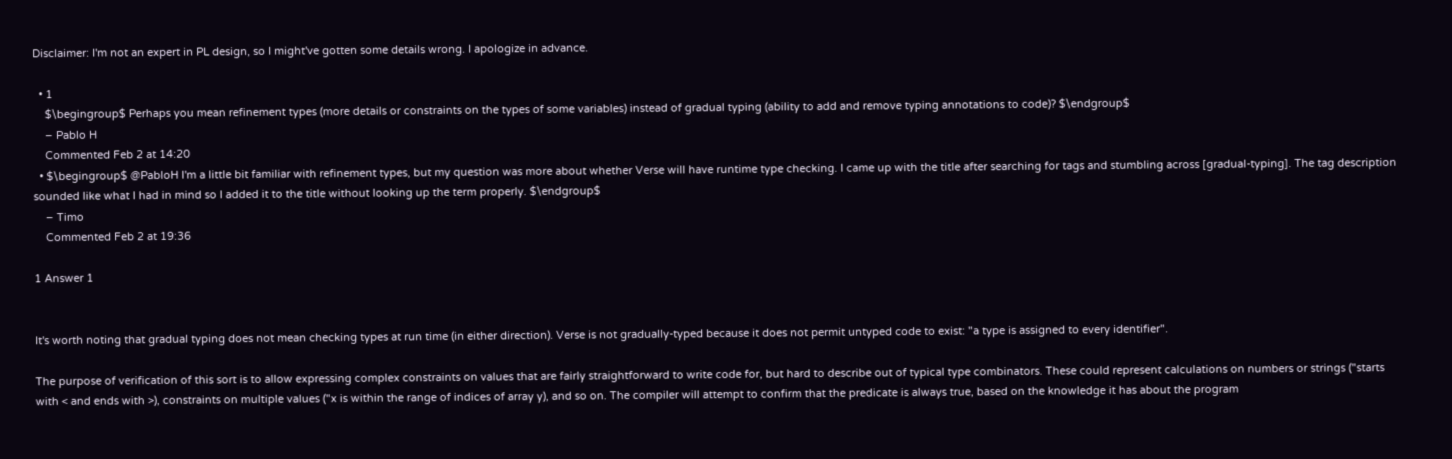Disclaimer: I'm not an expert in PL design, so I might've gotten some details wrong. I apologize in advance.

  • 1
    $\begingroup$ Perhaps you mean refinement types (more details or constraints on the types of some variables) instead of gradual typing (ability to add and remove typing annotations to code)? $\endgroup$
    – Pablo H
    Commented Feb 2 at 14:20
  • $\begingroup$ @PabloH I'm a little bit familiar with refinement types, but my question was more about whether Verse will have runtime type checking. I came up with the title after searching for tags and stumbling across [gradual-typing]. The tag description sounded like what I had in mind so I added it to the title without looking up the term properly. $\endgroup$
    – Timo
    Commented Feb 2 at 19:36

1 Answer 1


It's worth noting that gradual typing does not mean checking types at run time (in either direction). Verse is not gradually-typed because it does not permit untyped code to exist: "a type is assigned to every identifier".

The purpose of verification of this sort is to allow expressing complex constraints on values that are fairly straightforward to write code for, but hard to describe out of typical type combinators. These could represent calculations on numbers or strings ("starts with < and ends with >), constraints on multiple values ("x is within the range of indices of array y), and so on. The compiler will attempt to confirm that the predicate is always true, based on the knowledge it has about the program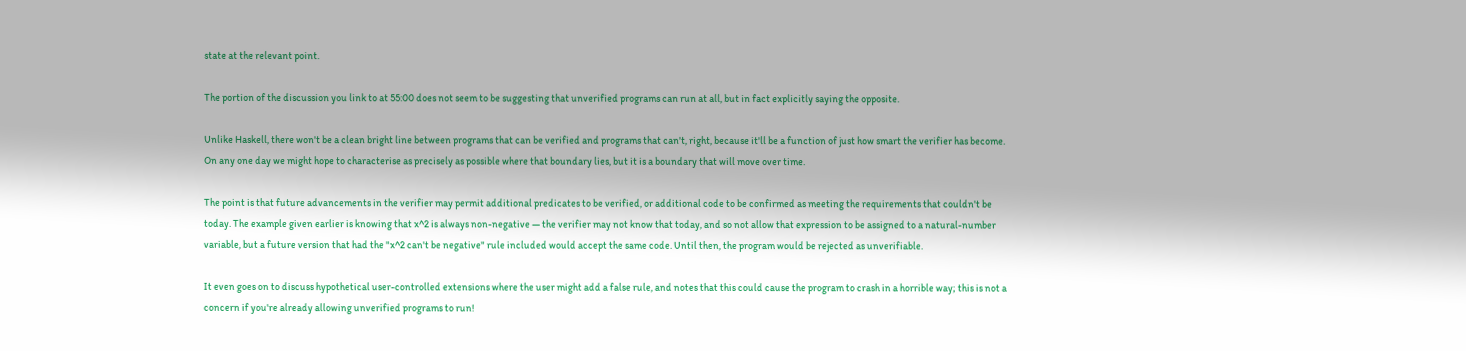state at the relevant point.

The portion of the discussion you link to at 55:00 does not seem to be suggesting that unverified programs can run at all, but in fact explicitly saying the opposite.

Unlike Haskell, there won't be a clean bright line between programs that can be verified and programs that can't, right, because it'll be a function of just how smart the verifier has become. On any one day we might hope to characterise as precisely as possible where that boundary lies, but it is a boundary that will move over time.

The point is that future advancements in the verifier may permit additional predicates to be verified, or additional code to be confirmed as meeting the requirements that couldn't be today. The example given earlier is knowing that x^2 is always non-negative — the verifier may not know that today, and so not allow that expression to be assigned to a natural-number variable, but a future version that had the "x^2 can't be negative" rule included would accept the same code. Until then, the program would be rejected as unverifiable.

It even goes on to discuss hypothetical user-controlled extensions where the user might add a false rule, and notes that this could cause the program to crash in a horrible way; this is not a concern if you're already allowing unverified programs to run!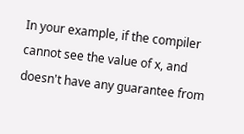In your example, if the compiler cannot see the value of x, and doesn't have any guarantee from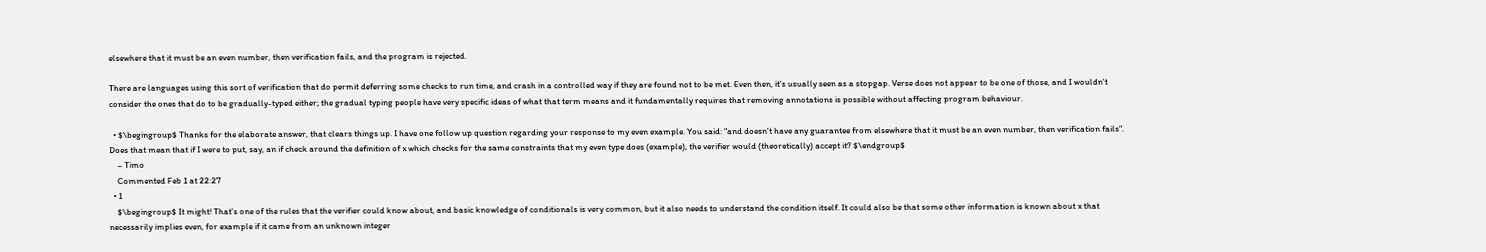elsewhere that it must be an even number, then verification fails, and the program is rejected.

There are languages using this sort of verification that do permit deferring some checks to run time, and crash in a controlled way if they are found not to be met. Even then, it's usually seen as a stopgap. Verse does not appear to be one of those, and I wouldn't consider the ones that do to be gradually-typed either; the gradual typing people have very specific ideas of what that term means and it fundamentally requires that removing annotations is possible without affecting program behaviour.

  • $\begingroup$ Thanks for the elaborate answer, that clears things up. I have one follow up question regarding your response to my even example. You said: "and doesn't have any guarantee from elsewhere that it must be an even number, then verification fails". Does that mean that if I were to put, say, an if check around the definition of x which checks for the same constraints that my even type does (example), the verifier would (theoretically) accept it? $\endgroup$
    – Timo
    Commented Feb 1 at 22:27
  • 1
    $\begingroup$ It might! That's one of the rules that the verifier could know about, and basic knowledge of conditionals is very common, but it also needs to understand the condition itself. It could also be that some other information is known about x that necessarily implies even, for example if it came from an unknown integer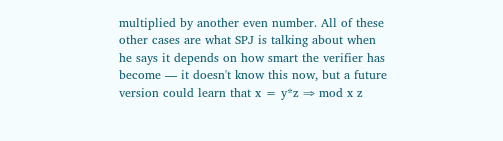multiplied by another even number. All of these other cases are what SPJ is talking about when he says it depends on how smart the verifier has become — it doesn't know this now, but a future version could learn that x = y*z ⇒ mod x z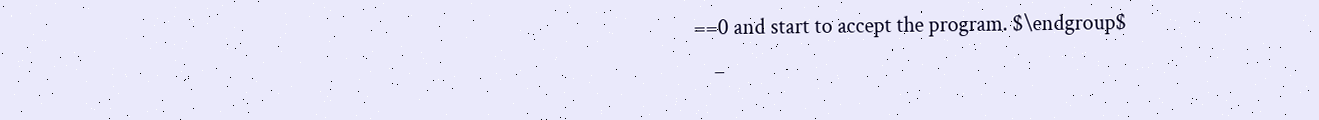==0 and start to accept the program. $\endgroup$
    –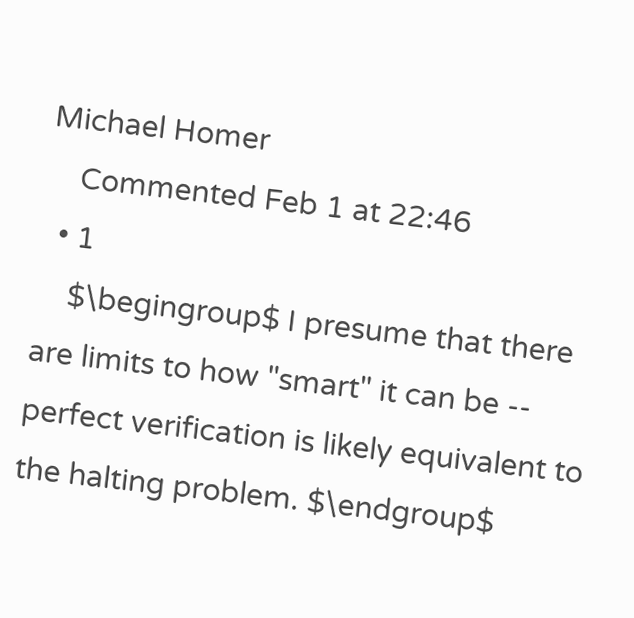Michael Homer
    Commented Feb 1 at 22:46
  • 1
    $\begingroup$ I presume that there are limits to how "smart" it can be -- perfect verification is likely equivalent to the halting problem. $\endgroup$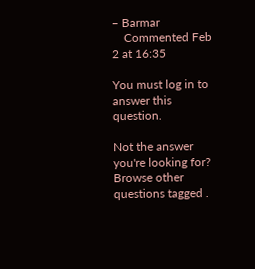– Barmar
    Commented Feb 2 at 16:35

You must log in to answer this question.

Not the answer you're looking for? Browse other questions tagged .